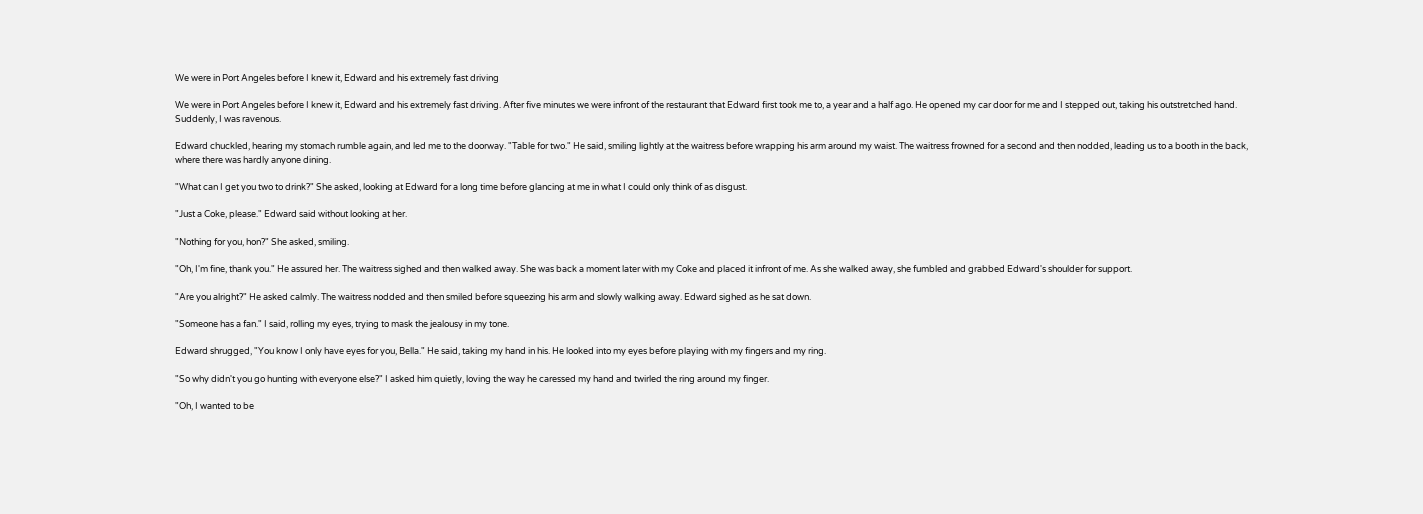We were in Port Angeles before I knew it, Edward and his extremely fast driving

We were in Port Angeles before I knew it, Edward and his extremely fast driving. After five minutes we were infront of the restaurant that Edward first took me to, a year and a half ago. He opened my car door for me and I stepped out, taking his outstretched hand. Suddenly, I was ravenous.

Edward chuckled, hearing my stomach rumble again, and led me to the doorway. "Table for two." He said, smiling lightly at the waitress before wrapping his arm around my waist. The waitress frowned for a second and then nodded, leading us to a booth in the back, where there was hardly anyone dining.

"What can I get you two to drink?" She asked, looking at Edward for a long time before glancing at me in what I could only think of as disgust.

"Just a Coke, please." Edward said without looking at her.

"Nothing for you, hon?" She asked, smiling.

"Oh, I'm fine, thank you." He assured her. The waitress sighed and then walked away. She was back a moment later with my Coke and placed it infront of me. As she walked away, she fumbled and grabbed Edward's shoulder for support.

"Are you alright?" He asked calmly. The waitress nodded and then smiled before squeezing his arm and slowly walking away. Edward sighed as he sat down.

"Someone has a fan." I said, rolling my eyes, trying to mask the jealousy in my tone.

Edward shrugged, "You know I only have eyes for you, Bella." He said, taking my hand in his. He looked into my eyes before playing with my fingers and my ring.

"So why didn't you go hunting with everyone else?" I asked him quietly, loving the way he caressed my hand and twirled the ring around my finger.

"Oh, I wanted to be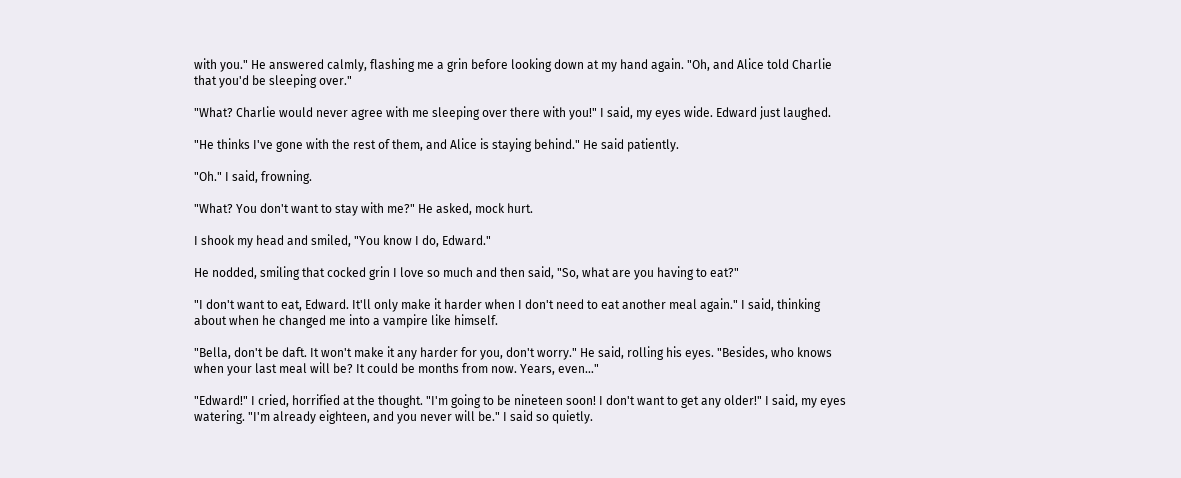with you." He answered calmly, flashing me a grin before looking down at my hand again. "Oh, and Alice told Charlie that you'd be sleeping over."

"What? Charlie would never agree with me sleeping over there with you!" I said, my eyes wide. Edward just laughed.

"He thinks I've gone with the rest of them, and Alice is staying behind." He said patiently.

"Oh." I said, frowning.

"What? You don't want to stay with me?" He asked, mock hurt.

I shook my head and smiled, "You know I do, Edward."

He nodded, smiling that cocked grin I love so much and then said, "So, what are you having to eat?"

"I don't want to eat, Edward. It'll only make it harder when I don't need to eat another meal again." I said, thinking about when he changed me into a vampire like himself.

"Bella, don't be daft. It won't make it any harder for you, don't worry." He said, rolling his eyes. "Besides, who knows when your last meal will be? It could be months from now. Years, even…"

"Edward!" I cried, horrified at the thought. "I'm going to be nineteen soon! I don't want to get any older!" I said, my eyes watering. "I'm already eighteen, and you never will be." I said so quietly.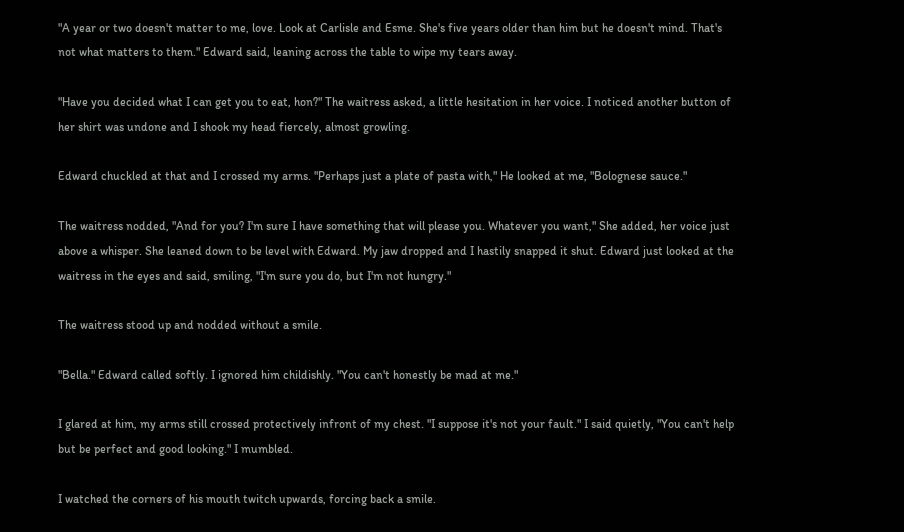"A year or two doesn't matter to me, love. Look at Carlisle and Esme. She's five years older than him but he doesn't mind. That's not what matters to them." Edward said, leaning across the table to wipe my tears away.

"Have you decided what I can get you to eat, hon?" The waitress asked, a little hesitation in her voice. I noticed another button of her shirt was undone and I shook my head fiercely, almost growling.

Edward chuckled at that and I crossed my arms. "Perhaps just a plate of pasta with," He looked at me, "Bolognese sauce."

The waitress nodded, "And for you? I'm sure I have something that will please you. Whatever you want," She added, her voice just above a whisper. She leaned down to be level with Edward. My jaw dropped and I hastily snapped it shut. Edward just looked at the waitress in the eyes and said, smiling, "I'm sure you do, but I'm not hungry."

The waitress stood up and nodded without a smile.

"Bella." Edward called softly. I ignored him childishly. "You can't honestly be mad at me."

I glared at him, my arms still crossed protectively infront of my chest. "I suppose it's not your fault." I said quietly, "You can't help but be perfect and good looking." I mumbled.

I watched the corners of his mouth twitch upwards, forcing back a smile.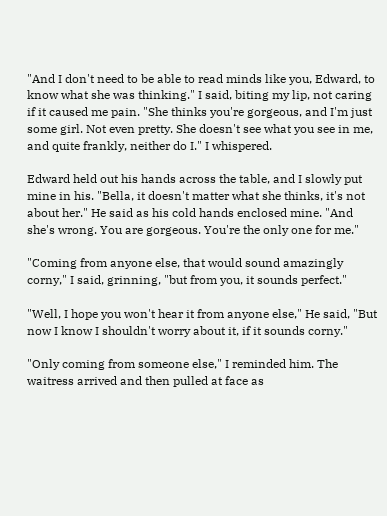"And I don't need to be able to read minds like you, Edward, to know what she was thinking." I said, biting my lip, not caring if it caused me pain. "She thinks you're gorgeous, and I'm just some girl. Not even pretty. She doesn't see what you see in me, and quite frankly, neither do I." I whispered.

Edward held out his hands across the table, and I slowly put mine in his. "Bella, it doesn't matter what she thinks, it's not about her." He said as his cold hands enclosed mine. "And she's wrong. You are gorgeous. You're the only one for me."

"Coming from anyone else, that would sound amazingly corny," I said, grinning, "but from you, it sounds perfect."

"Well, I hope you won't hear it from anyone else," He said, "But now I know I shouldn't worry about it, if it sounds corny."

"Only coming from someone else," I reminded him. The waitress arrived and then pulled at face as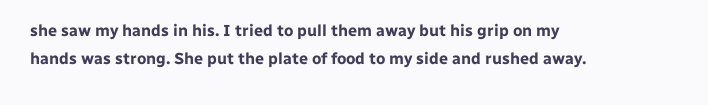she saw my hands in his. I tried to pull them away but his grip on my hands was strong. She put the plate of food to my side and rushed away.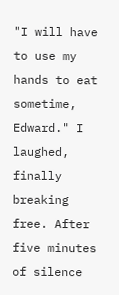"I will have to use my hands to eat sometime, Edward." I laughed, finally breaking free. After five minutes of silence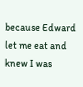because Edward let me eat and knew I was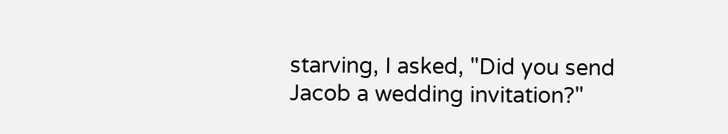starving, I asked, "Did you send Jacob a wedding invitation?"